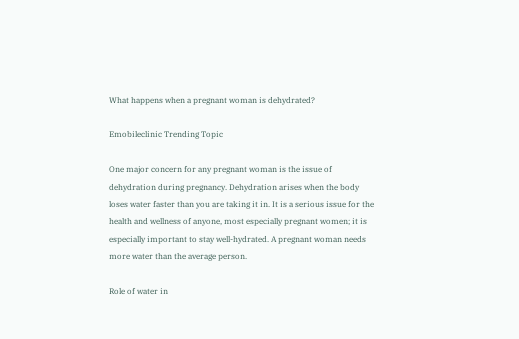What happens when a pregnant woman is dehydrated?

Emobileclinic Trending Topic

One major concern for any pregnant woman is the issue of dehydration during pregnancy. Dehydration arises when the body loses water faster than you are taking it in. It is a serious issue for the health and wellness of anyone, most especially pregnant women; it is especially important to stay well-hydrated. A pregnant woman needs more water than the average person.

Role of water in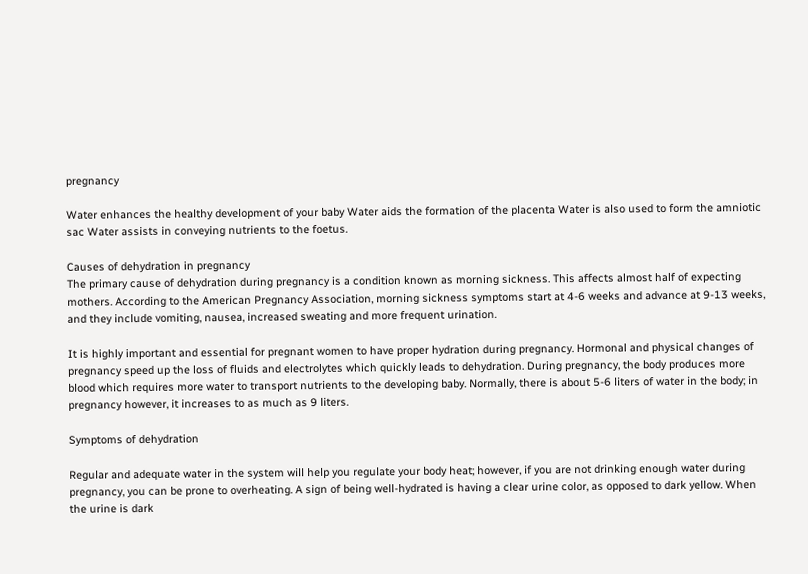pregnancy

Water enhances the healthy development of your baby Water aids the formation of the placenta Water is also used to form the amniotic sac Water assists in conveying nutrients to the foetus.

Causes of dehydration in pregnancy
The primary cause of dehydration during pregnancy is a condition known as morning sickness. This affects almost half of expecting mothers. According to the American Pregnancy Association, morning sickness symptoms start at 4-6 weeks and advance at 9-13 weeks, and they include vomiting, nausea, increased sweating and more frequent urination.

It is highly important and essential for pregnant women to have proper hydration during pregnancy. Hormonal and physical changes of pregnancy speed up the loss of fluids and electrolytes which quickly leads to dehydration. During pregnancy, the body produces more blood which requires more water to transport nutrients to the developing baby. Normally, there is about 5-6 liters of water in the body; in pregnancy however, it increases to as much as 9 liters.

Symptoms of dehydration

Regular and adequate water in the system will help you regulate your body heat; however, if you are not drinking enough water during pregnancy, you can be prone to overheating. A sign of being well-hydrated is having a clear urine color, as opposed to dark yellow. When the urine is dark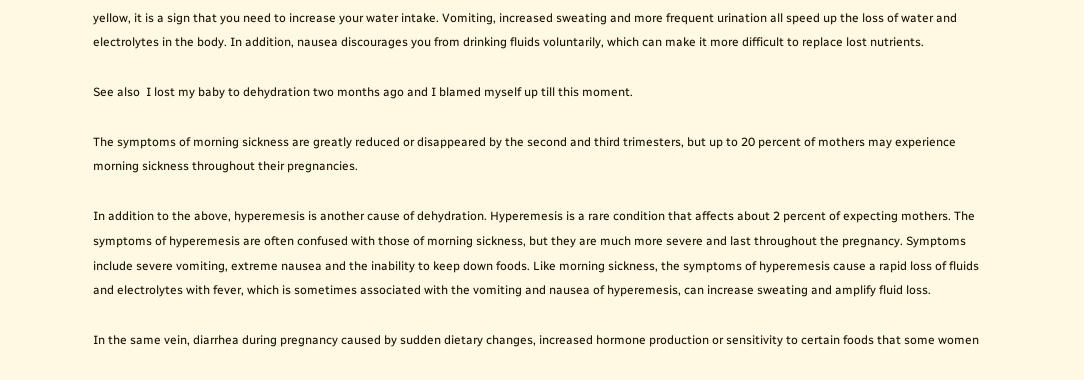yellow, it is a sign that you need to increase your water intake. Vomiting, increased sweating and more frequent urination all speed up the loss of water and electrolytes in the body. In addition, nausea discourages you from drinking fluids voluntarily, which can make it more difficult to replace lost nutrients.

See also  I lost my baby to dehydration two months ago and I blamed myself up till this moment.

The symptoms of morning sickness are greatly reduced or disappeared by the second and third trimesters, but up to 20 percent of mothers may experience morning sickness throughout their pregnancies.

In addition to the above, hyperemesis is another cause of dehydration. Hyperemesis is a rare condition that affects about 2 percent of expecting mothers. The symptoms of hyperemesis are often confused with those of morning sickness, but they are much more severe and last throughout the pregnancy. Symptoms include severe vomiting, extreme nausea and the inability to keep down foods. Like morning sickness, the symptoms of hyperemesis cause a rapid loss of fluids and electrolytes with fever, which is sometimes associated with the vomiting and nausea of hyperemesis, can increase sweating and amplify fluid loss.

In the same vein, diarrhea during pregnancy caused by sudden dietary changes, increased hormone production or sensitivity to certain foods that some women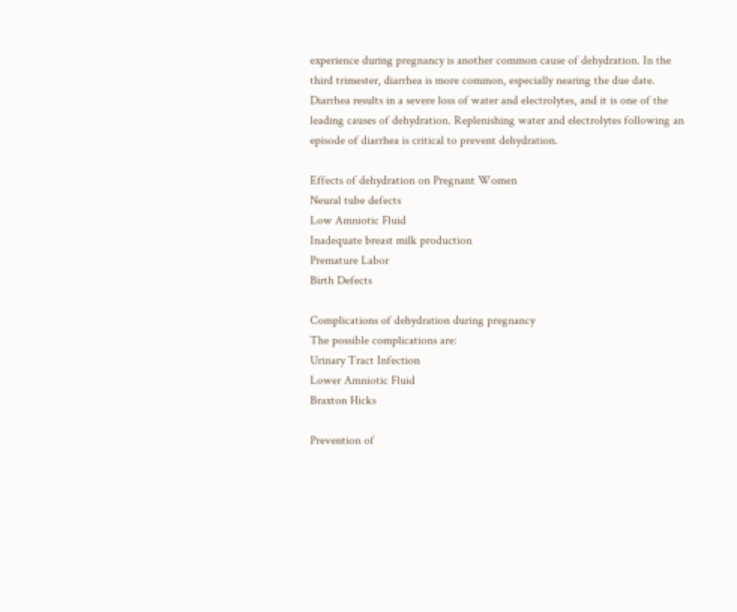experience during pregnancy is another common cause of dehydration. In the third trimester, diarrhea is more common, especially nearing the due date. Diarrhea results in a severe loss of water and electrolytes, and it is one of the leading causes of dehydration. Replenishing water and electrolytes following an episode of diarrhea is critical to prevent dehydration.

Effects of dehydration on Pregnant Women
Neural tube defects
Low Amniotic Fluid
Inadequate breast milk production
Premature Labor
Birth Defects

Complications of dehydration during pregnancy
The possible complications are:
Urinary Tract Infection
Lower Amniotic Fluid
Braxton Hicks

Prevention of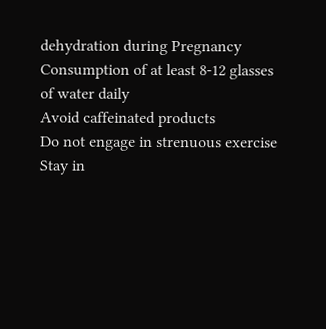dehydration during Pregnancy
Consumption of at least 8-12 glasses of water daily
Avoid caffeinated products
Do not engage in strenuous exercise
Stay in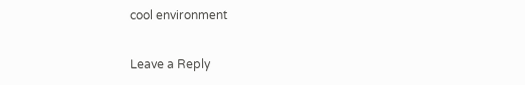cool environment

Leave a Reply